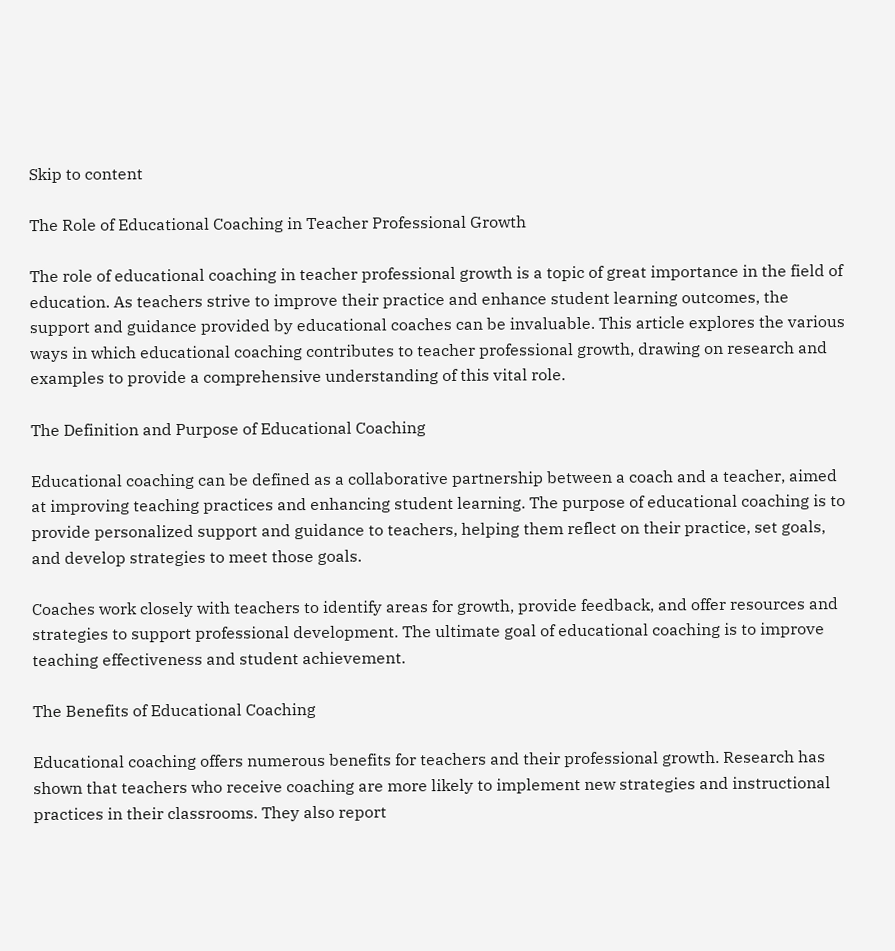Skip to content

The Role of Educational Coaching in Teacher Professional Growth

The role of educational coaching in teacher professional growth is a topic of great importance in the field of education. As teachers strive to improve their practice and enhance student learning outcomes, the support and guidance provided by educational coaches can be invaluable. This article explores the various ways in which educational coaching contributes to teacher professional growth, drawing on research and examples to provide a comprehensive understanding of this vital role.

The Definition and Purpose of Educational Coaching

Educational coaching can be defined as a collaborative partnership between a coach and a teacher, aimed at improving teaching practices and enhancing student learning. The purpose of educational coaching is to provide personalized support and guidance to teachers, helping them reflect on their practice, set goals, and develop strategies to meet those goals.

Coaches work closely with teachers to identify areas for growth, provide feedback, and offer resources and strategies to support professional development. The ultimate goal of educational coaching is to improve teaching effectiveness and student achievement.

The Benefits of Educational Coaching

Educational coaching offers numerous benefits for teachers and their professional growth. Research has shown that teachers who receive coaching are more likely to implement new strategies and instructional practices in their classrooms. They also report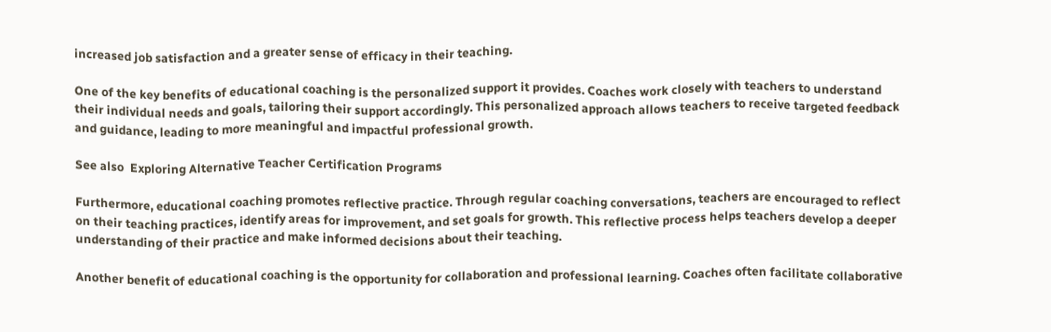increased job satisfaction and a greater sense of efficacy in their teaching.

One of the key benefits of educational coaching is the personalized support it provides. Coaches work closely with teachers to understand their individual needs and goals, tailoring their support accordingly. This personalized approach allows teachers to receive targeted feedback and guidance, leading to more meaningful and impactful professional growth.

See also  Exploring Alternative Teacher Certification Programs

Furthermore, educational coaching promotes reflective practice. Through regular coaching conversations, teachers are encouraged to reflect on their teaching practices, identify areas for improvement, and set goals for growth. This reflective process helps teachers develop a deeper understanding of their practice and make informed decisions about their teaching.

Another benefit of educational coaching is the opportunity for collaboration and professional learning. Coaches often facilitate collaborative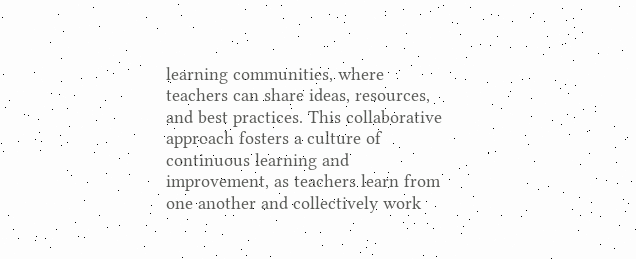learning communities, where teachers can share ideas, resources, and best practices. This collaborative approach fosters a culture of continuous learning and improvement, as teachers learn from one another and collectively work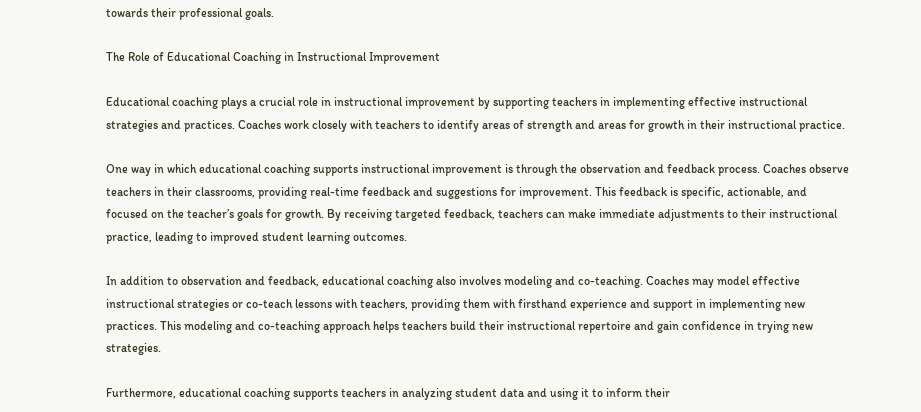towards their professional goals.

The Role of Educational Coaching in Instructional Improvement

Educational coaching plays a crucial role in instructional improvement by supporting teachers in implementing effective instructional strategies and practices. Coaches work closely with teachers to identify areas of strength and areas for growth in their instructional practice.

One way in which educational coaching supports instructional improvement is through the observation and feedback process. Coaches observe teachers in their classrooms, providing real-time feedback and suggestions for improvement. This feedback is specific, actionable, and focused on the teacher’s goals for growth. By receiving targeted feedback, teachers can make immediate adjustments to their instructional practice, leading to improved student learning outcomes.

In addition to observation and feedback, educational coaching also involves modeling and co-teaching. Coaches may model effective instructional strategies or co-teach lessons with teachers, providing them with firsthand experience and support in implementing new practices. This modeling and co-teaching approach helps teachers build their instructional repertoire and gain confidence in trying new strategies.

Furthermore, educational coaching supports teachers in analyzing student data and using it to inform their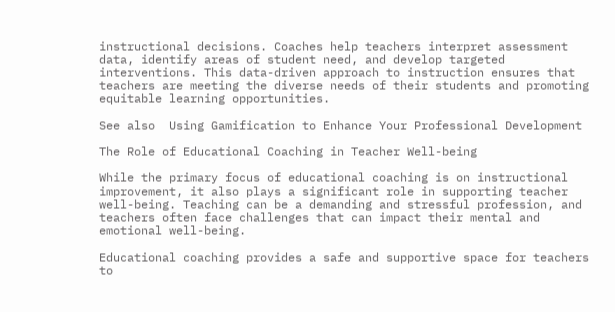instructional decisions. Coaches help teachers interpret assessment data, identify areas of student need, and develop targeted interventions. This data-driven approach to instruction ensures that teachers are meeting the diverse needs of their students and promoting equitable learning opportunities.

See also  Using Gamification to Enhance Your Professional Development

The Role of Educational Coaching in Teacher Well-being

While the primary focus of educational coaching is on instructional improvement, it also plays a significant role in supporting teacher well-being. Teaching can be a demanding and stressful profession, and teachers often face challenges that can impact their mental and emotional well-being.

Educational coaching provides a safe and supportive space for teachers to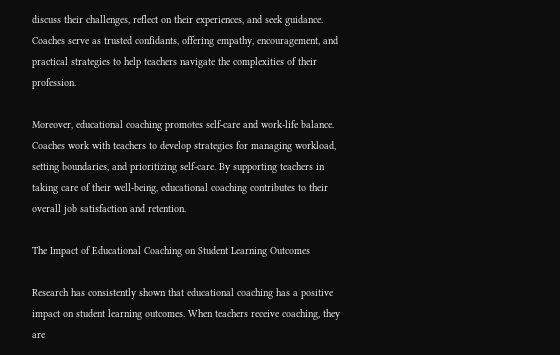discuss their challenges, reflect on their experiences, and seek guidance. Coaches serve as trusted confidants, offering empathy, encouragement, and practical strategies to help teachers navigate the complexities of their profession.

Moreover, educational coaching promotes self-care and work-life balance. Coaches work with teachers to develop strategies for managing workload, setting boundaries, and prioritizing self-care. By supporting teachers in taking care of their well-being, educational coaching contributes to their overall job satisfaction and retention.

The Impact of Educational Coaching on Student Learning Outcomes

Research has consistently shown that educational coaching has a positive impact on student learning outcomes. When teachers receive coaching, they are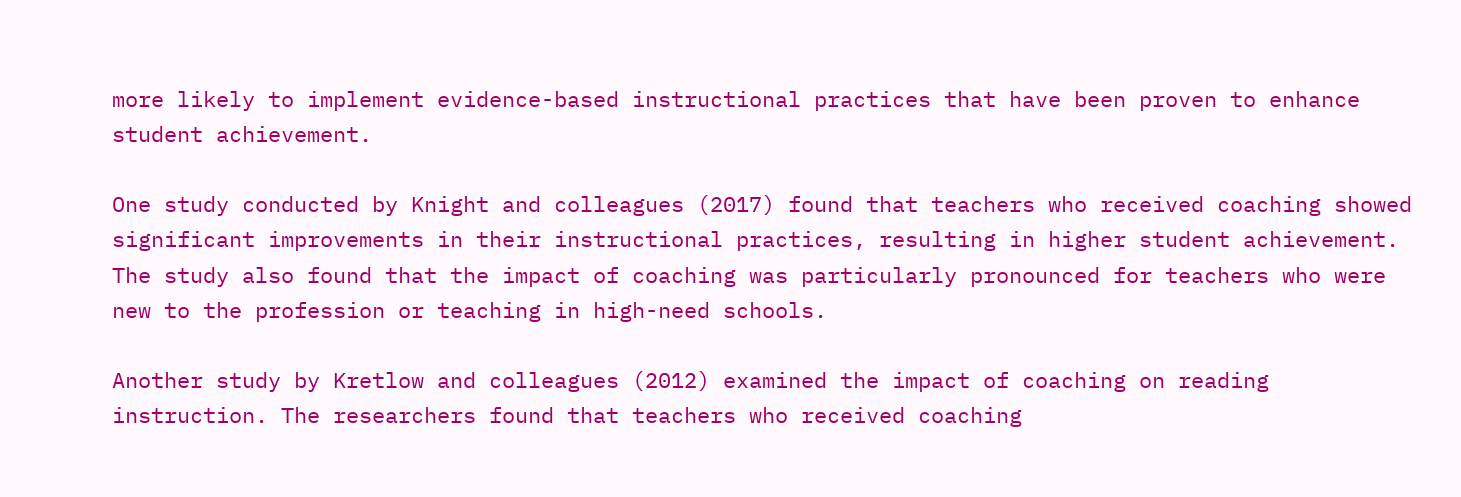more likely to implement evidence-based instructional practices that have been proven to enhance student achievement.

One study conducted by Knight and colleagues (2017) found that teachers who received coaching showed significant improvements in their instructional practices, resulting in higher student achievement. The study also found that the impact of coaching was particularly pronounced for teachers who were new to the profession or teaching in high-need schools.

Another study by Kretlow and colleagues (2012) examined the impact of coaching on reading instruction. The researchers found that teachers who received coaching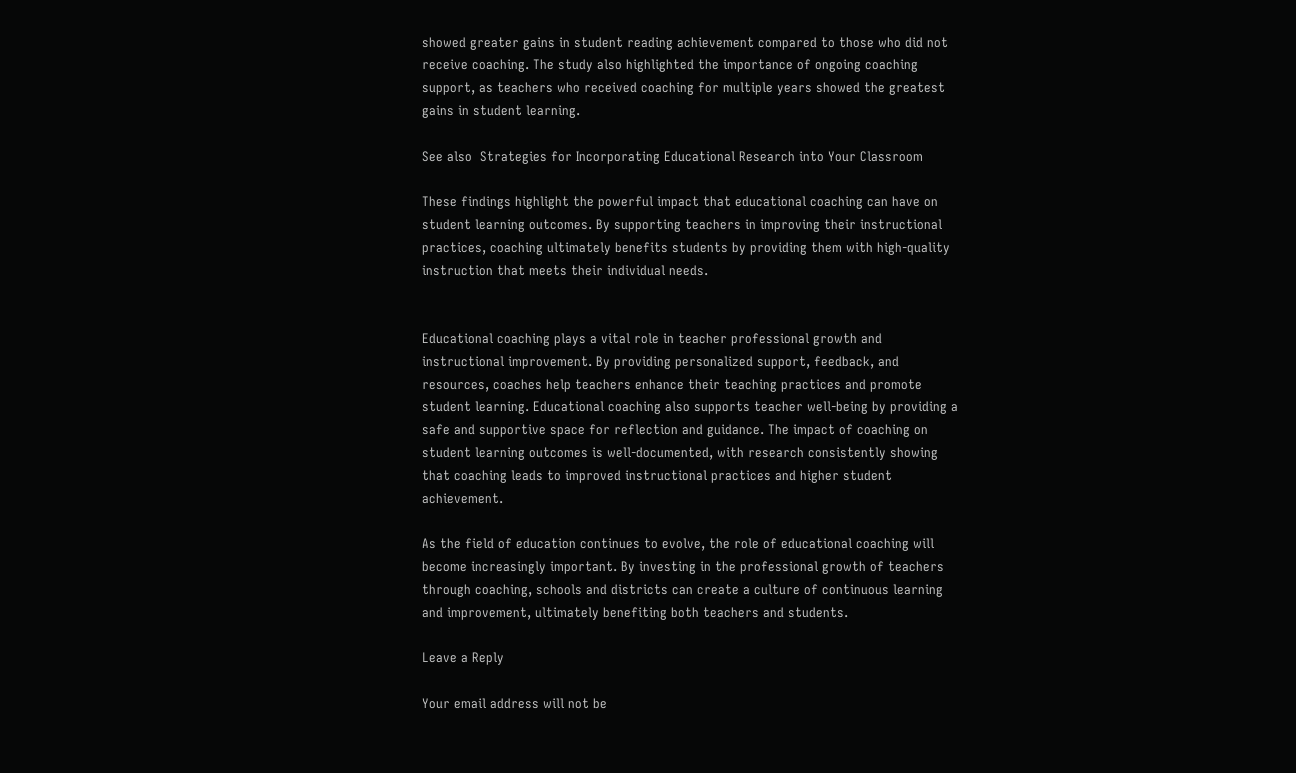showed greater gains in student reading achievement compared to those who did not receive coaching. The study also highlighted the importance of ongoing coaching support, as teachers who received coaching for multiple years showed the greatest gains in student learning.

See also  Strategies for Incorporating Educational Research into Your Classroom

These findings highlight the powerful impact that educational coaching can have on student learning outcomes. By supporting teachers in improving their instructional practices, coaching ultimately benefits students by providing them with high-quality instruction that meets their individual needs.


Educational coaching plays a vital role in teacher professional growth and instructional improvement. By providing personalized support, feedback, and resources, coaches help teachers enhance their teaching practices and promote student learning. Educational coaching also supports teacher well-being by providing a safe and supportive space for reflection and guidance. The impact of coaching on student learning outcomes is well-documented, with research consistently showing that coaching leads to improved instructional practices and higher student achievement.

As the field of education continues to evolve, the role of educational coaching will become increasingly important. By investing in the professional growth of teachers through coaching, schools and districts can create a culture of continuous learning and improvement, ultimately benefiting both teachers and students.

Leave a Reply

Your email address will not be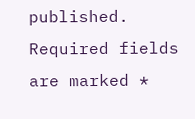published. Required fields are marked *